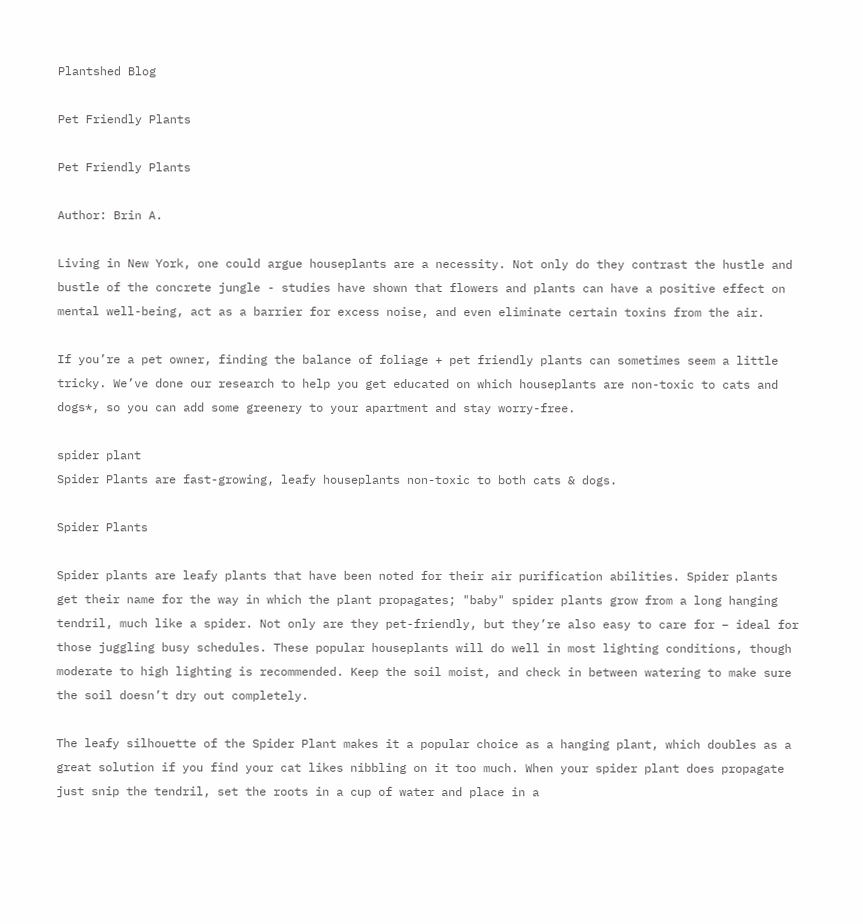Plantshed Blog

Pet Friendly Plants

Pet Friendly Plants

Author: Brin A.

Living in New York, one could argue houseplants are a necessity. Not only do they contrast the hustle and bustle of the concrete jungle - studies have shown that flowers and plants can have a positive effect on mental well-being, act as a barrier for excess noise, and even eliminate certain toxins from the air.

If you’re a pet owner, finding the balance of foliage + pet friendly plants can sometimes seem a little tricky. We’ve done our research to help you get educated on which houseplants are non-toxic to cats and dogs*, so you can add some greenery to your apartment and stay worry-free.

spider plant
Spider Plants are fast-growing, leafy houseplants non-toxic to both cats & dogs.

Spider Plants

Spider plants are leafy plants that have been noted for their air purification abilities. Spider plants get their name for the way in which the plant propagates; "baby" spider plants grow from a long hanging tendril, much like a spider. Not only are they pet-friendly, but they’re also easy to care for – ideal for those juggling busy schedules. These popular houseplants will do well in most lighting conditions, though moderate to high lighting is recommended. Keep the soil moist, and check in between watering to make sure the soil doesn’t dry out completely.

The leafy silhouette of the Spider Plant makes it a popular choice as a hanging plant, which doubles as a great solution if you find your cat likes nibbling on it too much. When your spider plant does propagate just snip the tendril, set the roots in a cup of water and place in a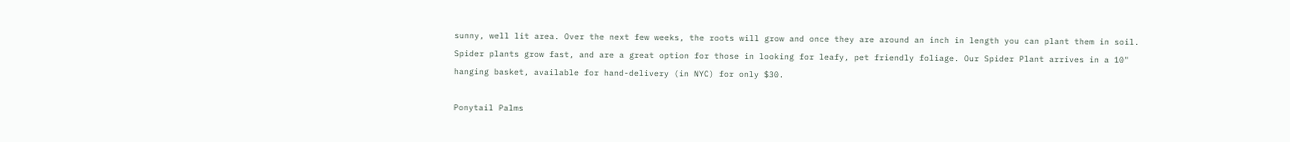sunny, well lit area. Over the next few weeks, the roots will grow and once they are around an inch in length you can plant them in soil. Spider plants grow fast, and are a great option for those in looking for leafy, pet friendly foliage. Our Spider Plant arrives in a 10" hanging basket, available for hand-delivery (in NYC) for only $30.

Ponytail Palms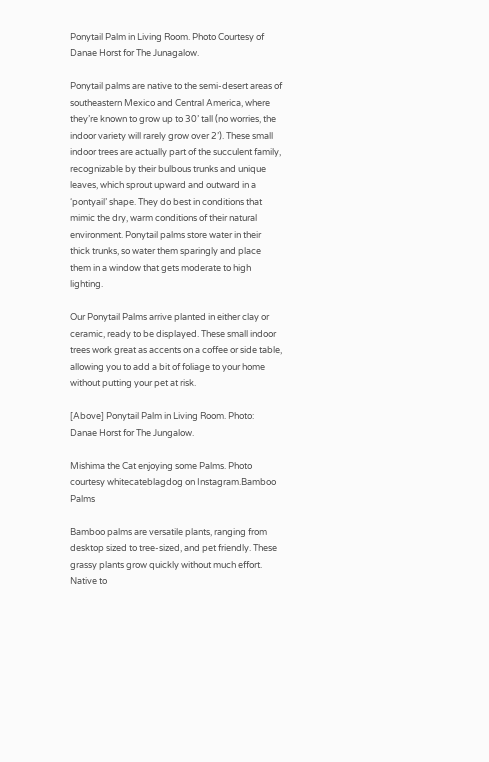Ponytail Palm in Living Room. Photo Courtesy of Danae Horst for The Junagalow.

Ponytail palms are native to the semi-desert areas of southeastern Mexico and Central America, where they’re known to grow up to 30’ tall (no worries, the indoor variety will rarely grow over 2’). These small indoor trees are actually part of the succulent family, recognizable by their bulbous trunks and unique leaves, which sprout upward and outward in a ‘pontyail’ shape. They do best in conditions that mimic the dry, warm conditions of their natural environment. Ponytail palms store water in their thick trunks, so water them sparingly and place them in a window that gets moderate to high lighting.

Our Ponytail Palms arrive planted in either clay or ceramic, ready to be displayed. These small indoor trees work great as accents on a coffee or side table, allowing you to add a bit of foliage to your home without putting your pet at risk.

[Above] Ponytail Palm in Living Room. Photo: Danae Horst for The Jungalow.

Mishima the Cat enjoying some Palms. Photo courtesy whitecateblagdog on Instagram.Bamboo Palms

Bamboo palms are versatile plants, ranging from desktop sized to tree-sized, and pet friendly. These grassy plants grow quickly without much effort. Native to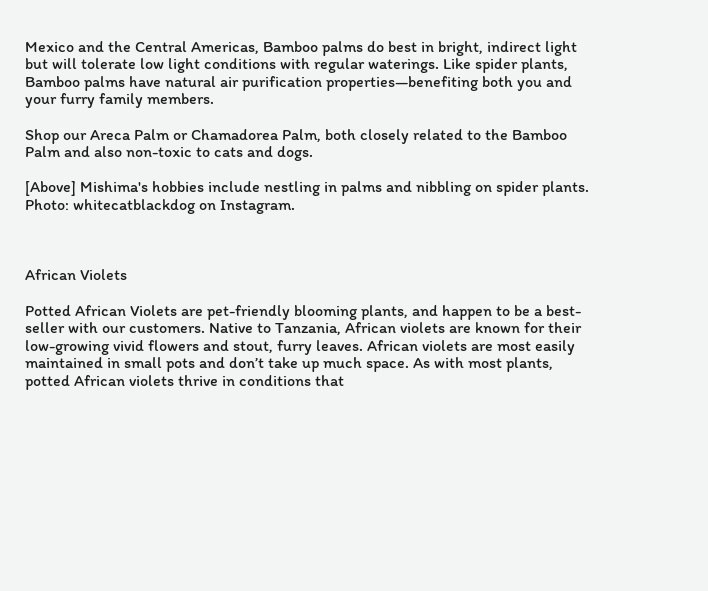Mexico and the Central Americas, Bamboo palms do best in bright, indirect light but will tolerate low light conditions with regular waterings. Like spider plants, Bamboo palms have natural air purification properties—benefiting both you and your furry family members.

Shop our Areca Palm or Chamadorea Palm, both closely related to the Bamboo Palm and also non-toxic to cats and dogs.

[Above] Mishima's hobbies include nestling in palms and nibbling on spider plants. Photo: whitecatblackdog on Instagram.



African Violets

Potted African Violets are pet-friendly blooming plants, and happen to be a best-seller with our customers. Native to Tanzania, African violets are known for their low-growing vivid flowers and stout, furry leaves. African violets are most easily maintained in small pots and don’t take up much space. As with most plants, potted African violets thrive in conditions that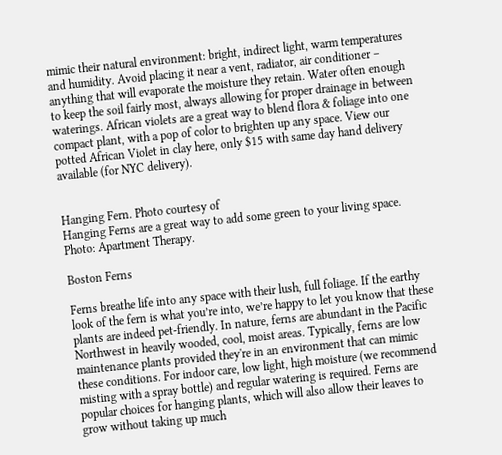mimic their natural environment: bright, indirect light, warm temperatures and humidity. Avoid placing it near a vent, radiator, air conditioner – anything that will evaporate the moisture they retain. Water often enough to keep the soil fairly most, always allowing for proper drainage in between waterings. African violets are a great way to blend flora & foliage into one compact plant, with a pop of color to brighten up any space. View our potted African Violet in clay here, only $15 with same day hand delivery available (for NYC delivery).


Hanging Fern. Photo courtesy of
Hanging Ferns are a great way to add some green to your living space. Photo: Apartment Therapy.

Boston Ferns

Ferns breathe life into any space with their lush, full foliage. If the earthy look of the fern is what you’re into, we’re happy to let you know that these plants are indeed pet-friendly. In nature, ferns are abundant in the Pacific Northwest in heavily wooded, cool, moist areas. Typically, ferns are low maintenance plants provided they're in an environment that can mimic these conditions. For indoor care, low light, high moisture (we recommend misting with a spray bottle) and regular watering is required. Ferns are popular choices for hanging plants, which will also allow their leaves to grow without taking up much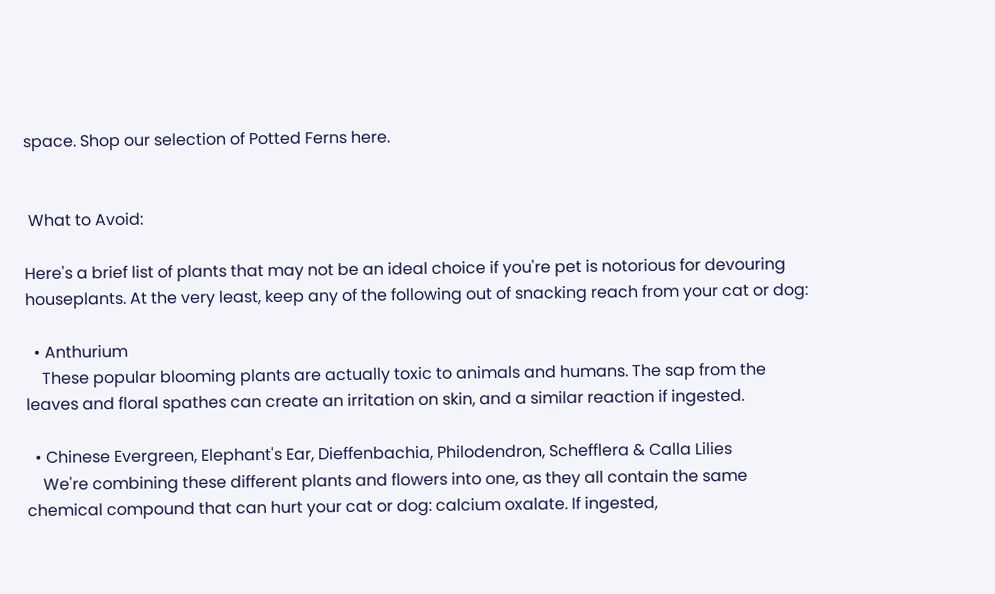space. Shop our selection of Potted Ferns here.


 What to Avoid:

Here's a brief list of plants that may not be an ideal choice if you're pet is notorious for devouring houseplants. At the very least, keep any of the following out of snacking reach from your cat or dog:

  • Anthurium
    These popular blooming plants are actually toxic to animals and humans. The sap from the leaves and floral spathes can create an irritation on skin, and a similar reaction if ingested.

  • Chinese Evergreen, Elephant's Ear, Dieffenbachia, Philodendron, Schefflera & Calla Lilies
    We're combining these different plants and flowers into one, as they all contain the same chemical compound that can hurt your cat or dog: calcium oxalate. If ingested,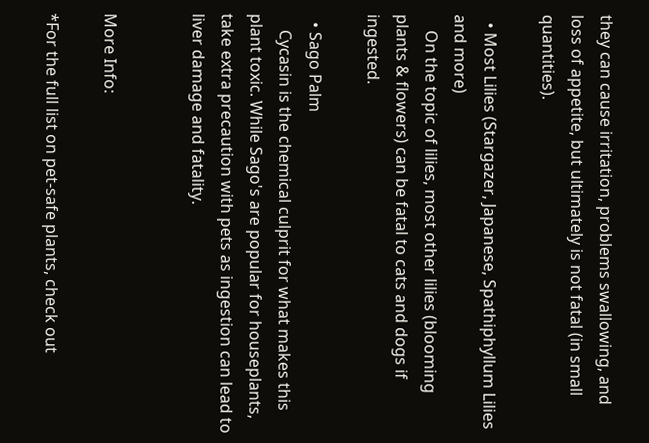they can cause irritation, problems swallowing, and loss of appetite, but ultimately is not fatal (in small quantities).

  • Most Lilies (Stargazer, Japanese, Spathiphyllum Lilies and more)
    On the topic of lilies, most other lilies (blooming plants & flowers) can be fatal to cats and dogs if ingested.

  • Sago Palm
    Cycasin is the chemical culprit for what makes this plant toxic. While Sago's are popular for houseplants, take extra precaution with pets as ingestion can lead to liver damage and fatality.


More Info:

*For the full list on pet-safe plants, check out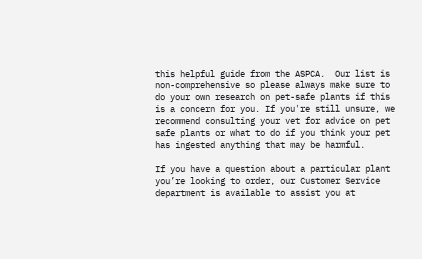this helpful guide from the ASPCA.  Our list is non-comprehensive so please always make sure to do your own research on pet-safe plants if this is a concern for you. If you're still unsure, we recommend consulting your vet for advice on pet safe plants or what to do if you think your pet has ingested anything that may be harmful.

If you have a question about a particular plant you’re looking to order, our Customer Service department is available to assist you at